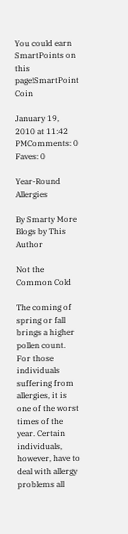You could earn SmartPoints on this page!SmartPoint Coin

January 19, 2010 at 11:42 PMComments: 0 Faves: 0

Year-Round Allergies

By Smarty More Blogs by This Author

Not the Common Cold

The coming of spring or fall brings a higher pollen count. For those individuals suffering from allergies, it is one of the worst times of the year. Certain individuals, however, have to deal with allergy problems all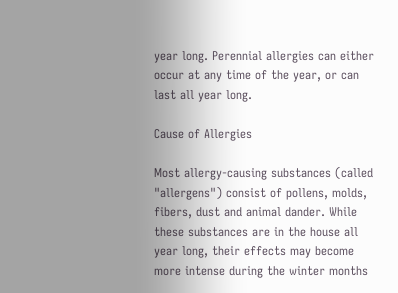year long. Perennial allergies can either occur at any time of the year, or can last all year long.

Cause of Allergies

Most allergy-causing substances (called "allergens") consist of pollens, molds, fibers, dust and animal dander. While these substances are in the house all year long, their effects may become more intense during the winter months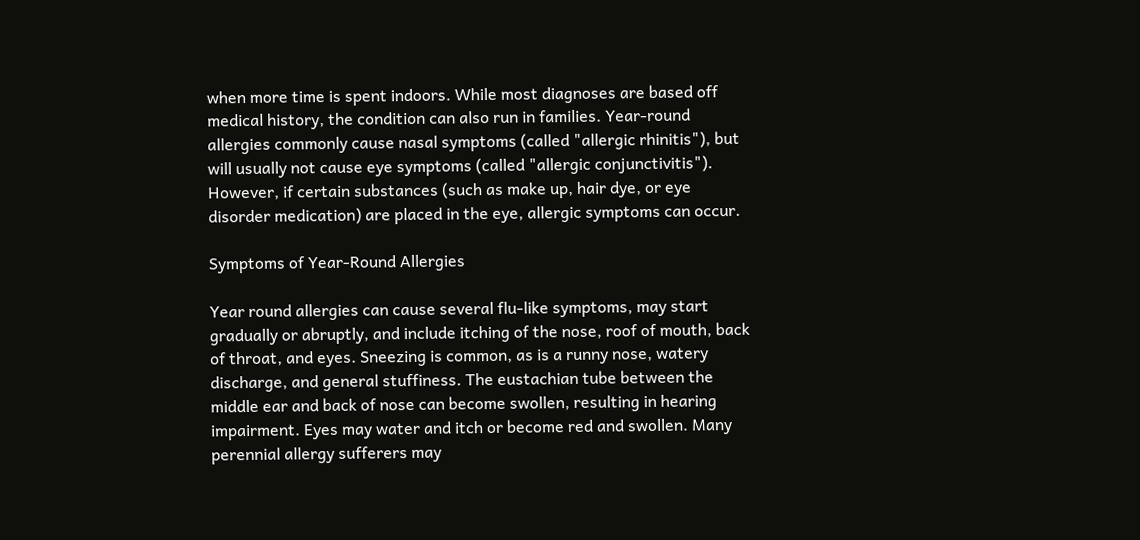when more time is spent indoors. While most diagnoses are based off medical history, the condition can also run in families. Year-round allergies commonly cause nasal symptoms (called "allergic rhinitis"), but will usually not cause eye symptoms (called "allergic conjunctivitis"). However, if certain substances (such as make up, hair dye, or eye disorder medication) are placed in the eye, allergic symptoms can occur.

Symptoms of Year-Round Allergies

Year round allergies can cause several flu-like symptoms, may start gradually or abruptly, and include itching of the nose, roof of mouth, back of throat, and eyes. Sneezing is common, as is a runny nose, watery discharge, and general stuffiness. The eustachian tube between the middle ear and back of nose can become swollen, resulting in hearing impairment. Eyes may water and itch or become red and swollen. Many perennial allergy sufferers may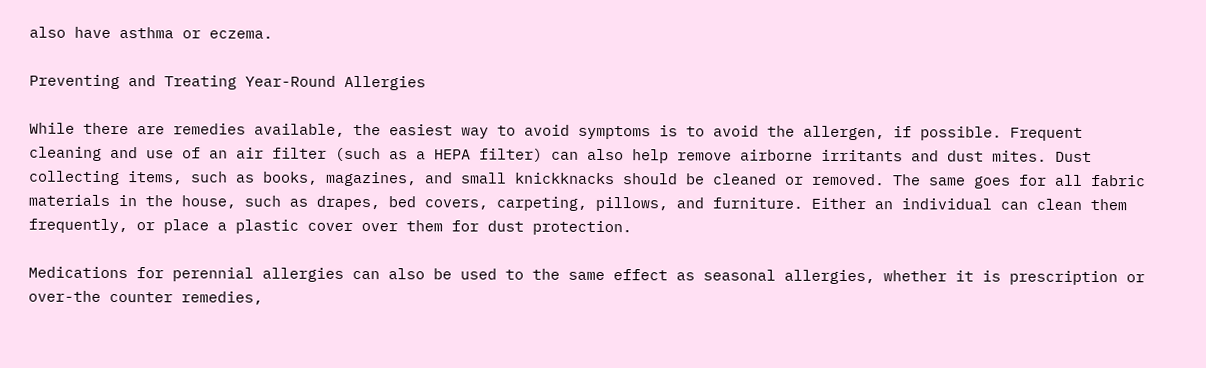also have asthma or eczema.

Preventing and Treating Year-Round Allergies

While there are remedies available, the easiest way to avoid symptoms is to avoid the allergen, if possible. Frequent cleaning and use of an air filter (such as a HEPA filter) can also help remove airborne irritants and dust mites. Dust collecting items, such as books, magazines, and small knickknacks should be cleaned or removed. The same goes for all fabric materials in the house, such as drapes, bed covers, carpeting, pillows, and furniture. Either an individual can clean them frequently, or place a plastic cover over them for dust protection.

Medications for perennial allergies can also be used to the same effect as seasonal allergies, whether it is prescription or over-the counter remedies,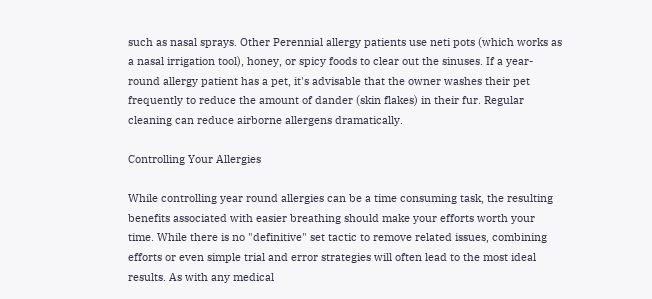such as nasal sprays. Other Perennial allergy patients use neti pots (which works as a nasal irrigation tool), honey, or spicy foods to clear out the sinuses. If a year-round allergy patient has a pet, it's advisable that the owner washes their pet frequently to reduce the amount of dander (skin flakes) in their fur. Regular cleaning can reduce airborne allergens dramatically.

Controlling Your Allergies

While controlling year round allergies can be a time consuming task, the resulting benefits associated with easier breathing should make your efforts worth your time. While there is no "definitive" set tactic to remove related issues, combining efforts or even simple trial and error strategies will often lead to the most ideal results. As with any medical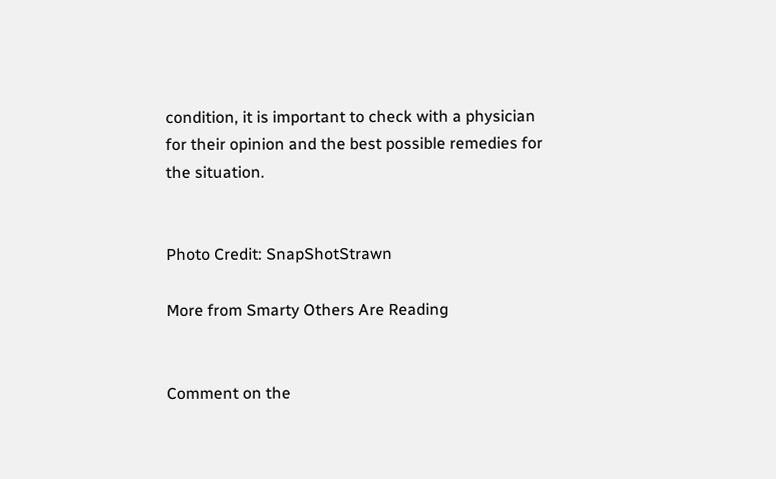condition, it is important to check with a physician for their opinion and the best possible remedies for the situation.


Photo Credit: SnapShotStrawn

More from Smarty Others Are Reading


Comment on the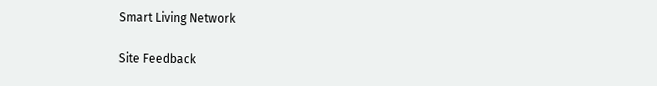Smart Living Network

Site Feedback